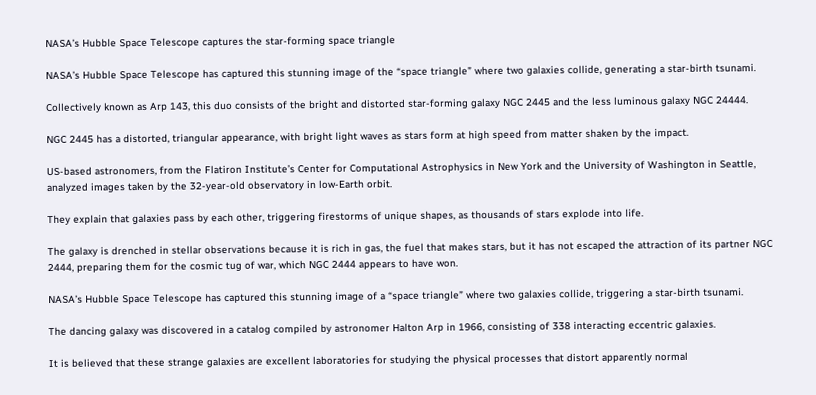NASA’s Hubble Space Telescope captures the star-forming space triangle

NASA’s Hubble Space Telescope has captured this stunning image of the “space triangle” where two galaxies collide, generating a star-birth tsunami.

Collectively known as Arp 143, this duo consists of the bright and distorted star-forming galaxy NGC 2445 and the less luminous galaxy NGC 24444.

NGC 2445 has a distorted, triangular appearance, with bright light waves as stars form at high speed from matter shaken by the impact.

US-based astronomers, from the Flatiron Institute’s Center for Computational Astrophysics in New York and the University of Washington in Seattle, analyzed images taken by the 32-year-old observatory in low-Earth orbit.

They explain that galaxies pass by each other, triggering firestorms of unique shapes, as thousands of stars explode into life.

The galaxy is drenched in stellar observations because it is rich in gas, the fuel that makes stars, but it has not escaped the attraction of its partner NGC 2444, preparing them for the cosmic tug of war, which NGC 2444 appears to have won.

NASA’s Hubble Space Telescope has captured this stunning image of a “space triangle” where two galaxies collide, triggering a star-birth tsunami.

The dancing galaxy was discovered in a catalog compiled by astronomer Halton Arp in 1966, consisting of 338 interacting eccentric galaxies.

It is believed that these strange galaxies are excellent laboratories for studying the physical processes that distort apparently normal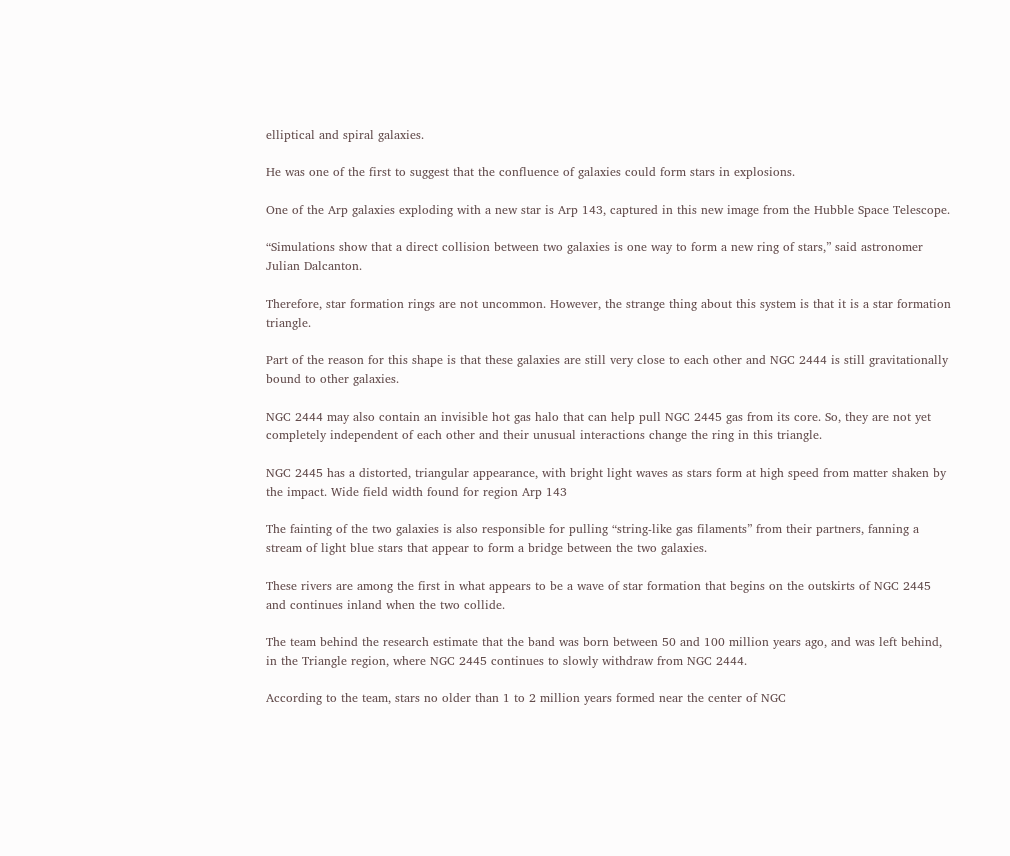elliptical and spiral galaxies.

He was one of the first to suggest that the confluence of galaxies could form stars in explosions.

One of the Arp galaxies exploding with a new star is Arp 143, captured in this new image from the Hubble Space Telescope.

“Simulations show that a direct collision between two galaxies is one way to form a new ring of stars,” said astronomer Julian Dalcanton.

Therefore, star formation rings are not uncommon. However, the strange thing about this system is that it is a star formation triangle.

Part of the reason for this shape is that these galaxies are still very close to each other and NGC 2444 is still gravitationally bound to other galaxies.

NGC 2444 may also contain an invisible hot gas halo that can help pull NGC 2445 gas from its core. So, they are not yet completely independent of each other and their unusual interactions change the ring in this triangle.

NGC 2445 has a distorted, triangular appearance, with bright light waves as stars form at high speed from matter shaken by the impact. Wide field width found for region Arp 143

The fainting of the two galaxies is also responsible for pulling “string-like gas filaments” from their partners, fanning a stream of light blue stars that appear to form a bridge between the two galaxies.

These rivers are among the first in what appears to be a wave of star formation that begins on the outskirts of NGC 2445 and continues inland when the two collide.

The team behind the research estimate that the band was born between 50 and 100 million years ago, and was left behind, in the Triangle region, where NGC 2445 continues to slowly withdraw from NGC 2444.

According to the team, stars no older than 1 to 2 million years formed near the center of NGC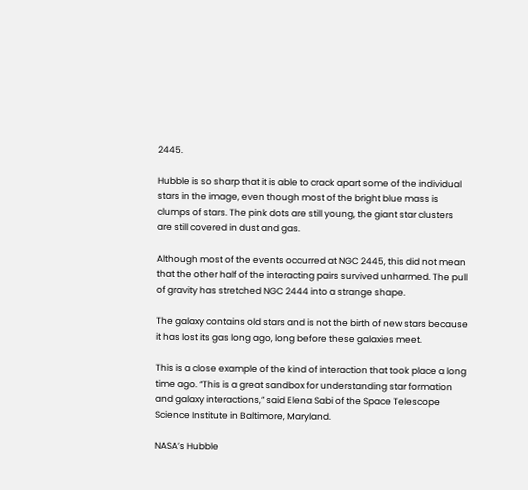2445.

Hubble is so sharp that it is able to crack apart some of the individual stars in the image, even though most of the bright blue mass is clumps of stars. The pink dots are still young, the giant star clusters are still covered in dust and gas.

Although most of the events occurred at NGC 2445, this did not mean that the other half of the interacting pairs survived unharmed. The pull of gravity has stretched NGC 2444 into a strange shape.

The galaxy contains old stars and is not the birth of new stars because it has lost its gas long ago, long before these galaxies meet.

This is a close example of the kind of interaction that took place a long time ago. “This is a great sandbox for understanding star formation and galaxy interactions,” said Elena Sabi of the Space Telescope Science Institute in Baltimore, Maryland.

NASA’s Hubble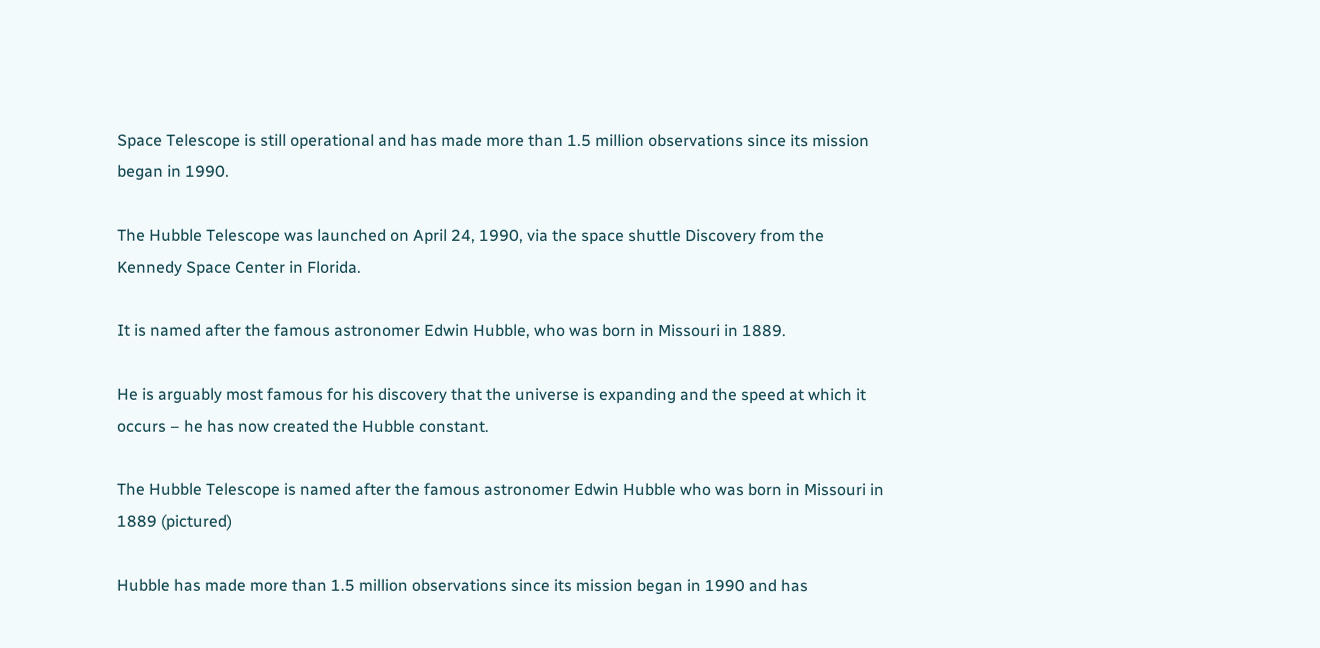Space Telescope is still operational and has made more than 1.5 million observations since its mission began in 1990.

The Hubble Telescope was launched on April 24, 1990, via the space shuttle Discovery from the Kennedy Space Center in Florida.

It is named after the famous astronomer Edwin Hubble, who was born in Missouri in 1889.

He is arguably most famous for his discovery that the universe is expanding and the speed at which it occurs – he has now created the Hubble constant.

The Hubble Telescope is named after the famous astronomer Edwin Hubble who was born in Missouri in 1889 (pictured)

Hubble has made more than 1.5 million observations since its mission began in 1990 and has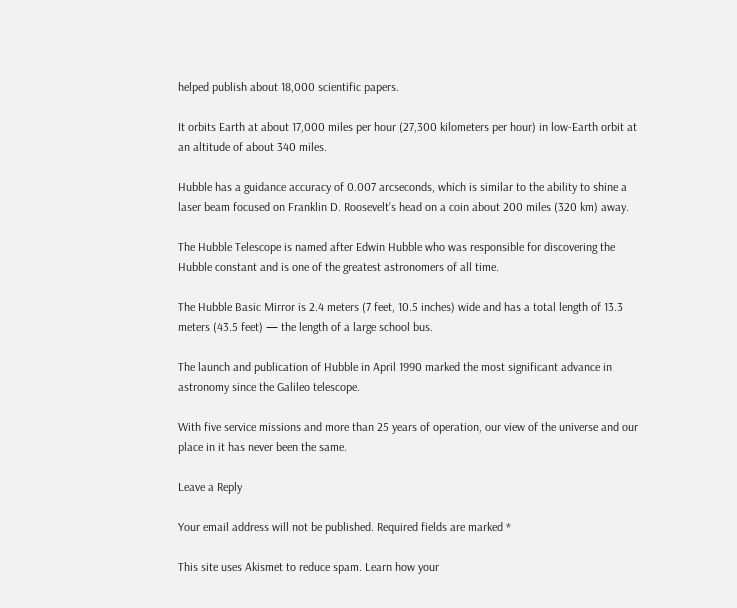helped publish about 18,000 scientific papers.

It orbits Earth at about 17,000 miles per hour (27,300 kilometers per hour) in low-Earth orbit at an altitude of about 340 miles.

Hubble has a guidance accuracy of 0.007 arcseconds, which is similar to the ability to shine a laser beam focused on Franklin D. Roosevelt’s head on a coin about 200 miles (320 km) away.

The Hubble Telescope is named after Edwin Hubble who was responsible for discovering the Hubble constant and is one of the greatest astronomers of all time.

The Hubble Basic Mirror is 2.4 meters (7 feet, 10.5 inches) wide and has a total length of 13.3 meters (43.5 feet) — the length of a large school bus.

The launch and publication of Hubble in April 1990 marked the most significant advance in astronomy since the Galileo telescope.

With five service missions and more than 25 years of operation, our view of the universe and our place in it has never been the same.

Leave a Reply

Your email address will not be published. Required fields are marked *

This site uses Akismet to reduce spam. Learn how your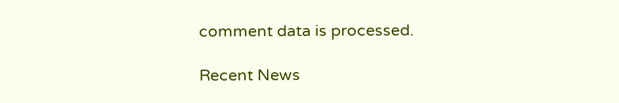comment data is processed.

Recent News